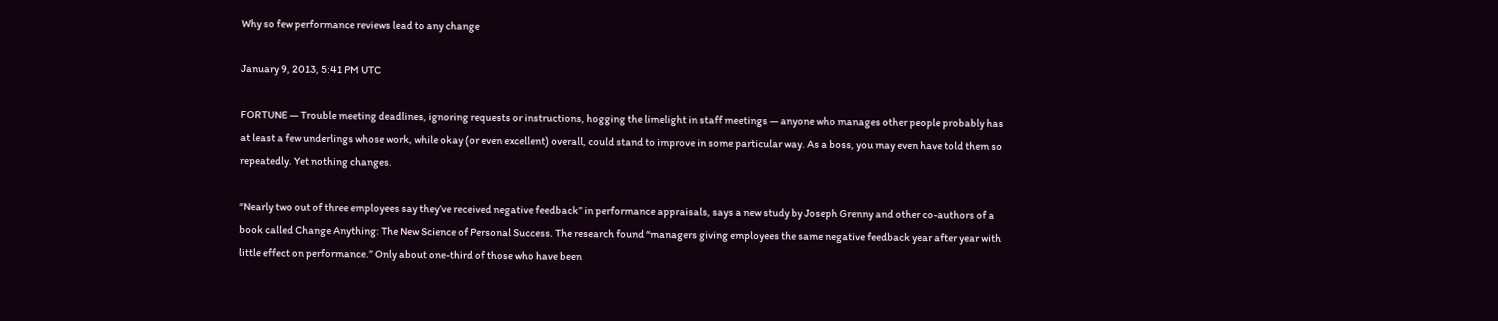Why so few performance reviews lead to any change

January 9, 2013, 5:41 PM UTC

FORTUNE — Trouble meeting deadlines, ignoring requests or instructions, hogging the limelight in staff meetings — anyone who manages other people probably has at least a few underlings whose work, while okay (or even excellent) overall, could stand to improve in some particular way. As a boss, you may even have told them so repeatedly. Yet nothing changes.

“Nearly two out of three employees say they’ve received negative feedback” in performance appraisals, says a new study by Joseph Grenny and other co-authors of a book called Change Anything: The New Science of Personal Success. The research found “managers giving employees the same negative feedback year after year with little effect on performance.” Only about one-third of those who have been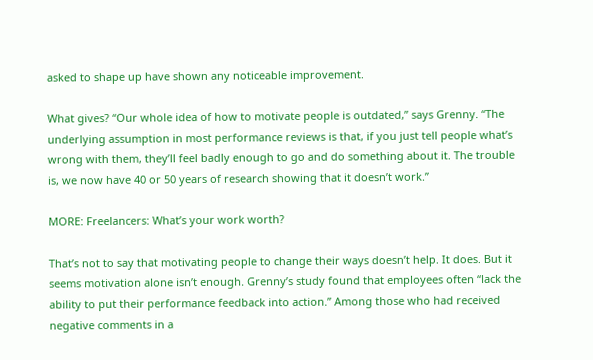asked to shape up have shown any noticeable improvement.

What gives? “Our whole idea of how to motivate people is outdated,” says Grenny. “The underlying assumption in most performance reviews is that, if you just tell people what’s wrong with them, they’ll feel badly enough to go and do something about it. The trouble is, we now have 40 or 50 years of research showing that it doesn’t work.”

MORE: Freelancers: What’s your work worth?

That’s not to say that motivating people to change their ways doesn’t help. It does. But it seems motivation alone isn’t enough. Grenny’s study found that employees often “lack the ability to put their performance feedback into action.” Among those who had received negative comments in a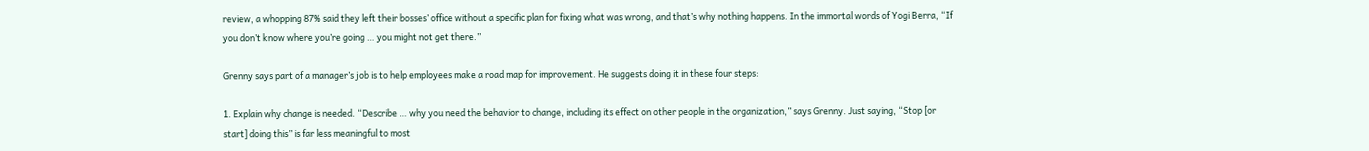review, a whopping 87% said they left their bosses’ office without a specific plan for fixing what was wrong, and that’s why nothing happens. In the immortal words of Yogi Berra, “If you don’t know where you’re going … you might not get there.”

Grenny says part of a manager’s job is to help employees make a road map for improvement. He suggests doing it in these four steps:

1. Explain why change is needed. “Describe … why you need the behavior to change, including its effect on other people in the organization,” says Grenny. Just saying, “Stop [or start] doing this” is far less meaningful to most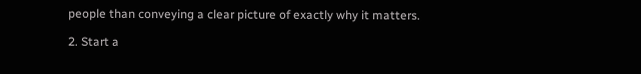people than conveying a clear picture of exactly why it matters.

2. Start a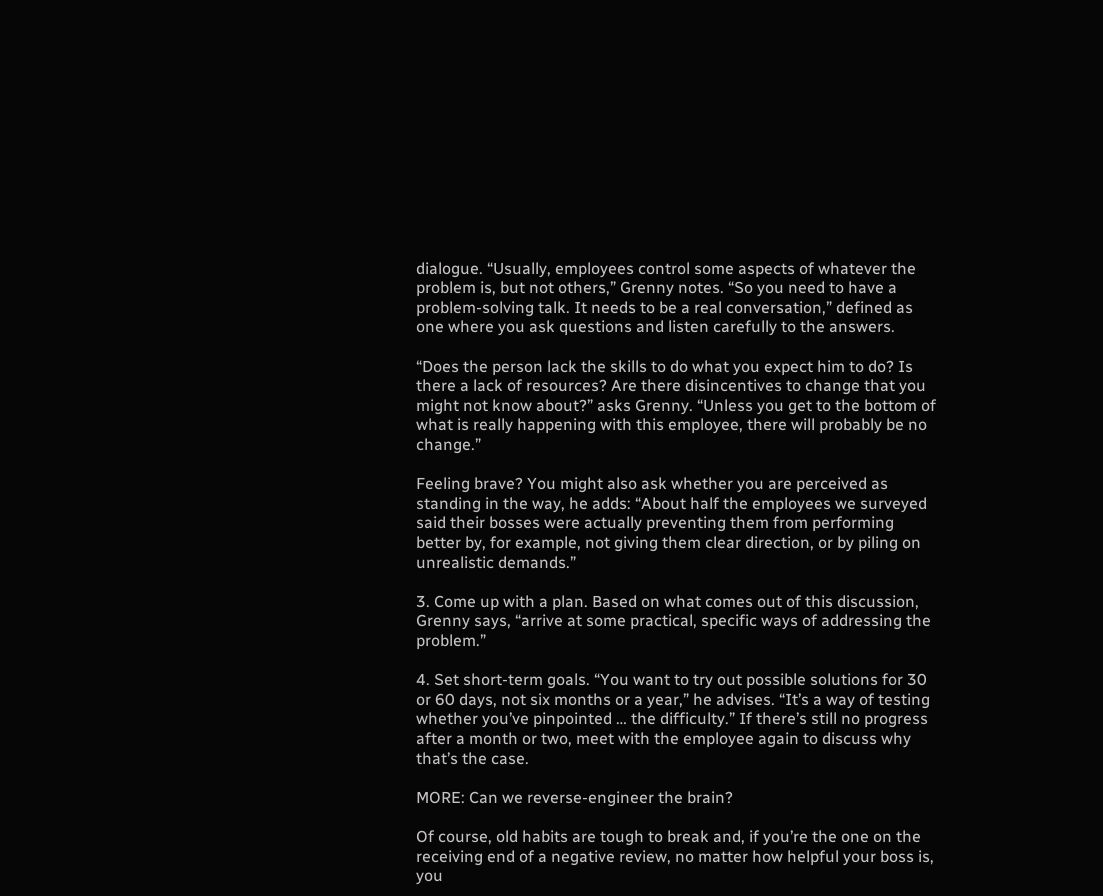dialogue. “Usually, employees control some aspects of whatever the problem is, but not others,” Grenny notes. “So you need to have a problem-solving talk. It needs to be a real conversation,” defined as one where you ask questions and listen carefully to the answers.

“Does the person lack the skills to do what you expect him to do? Is there a lack of resources? Are there disincentives to change that you might not know about?” asks Grenny. “Unless you get to the bottom of what is really happening with this employee, there will probably be no change.”

Feeling brave? You might also ask whether you are perceived as standing in the way, he adds: “About half the employees we surveyed said their bosses were actually preventing them from performing better by, for example, not giving them clear direction, or by piling on unrealistic demands.”

3. Come up with a plan. Based on what comes out of this discussion, Grenny says, “arrive at some practical, specific ways of addressing the problem.”

4. Set short-term goals. “You want to try out possible solutions for 30 or 60 days, not six months or a year,” he advises. “It’s a way of testing whether you’ve pinpointed … the difficulty.” If there’s still no progress after a month or two, meet with the employee again to discuss why that’s the case.

MORE: Can we reverse-engineer the brain?

Of course, old habits are tough to break and, if you’re the one on the receiving end of a negative review, no matter how helpful your boss is, you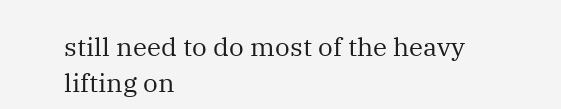still need to do most of the heavy lifting on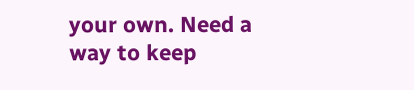your own. Need a way to keep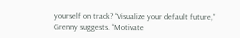yourself on track? “Visualize your default future,” Grenny suggests. “Motivate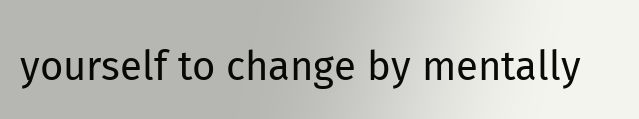yourself to change by mentally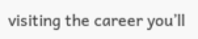visiting the career you’ll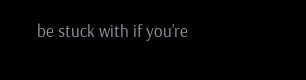be stuck with if you’re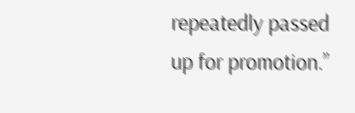repeatedly passed up for promotion.”